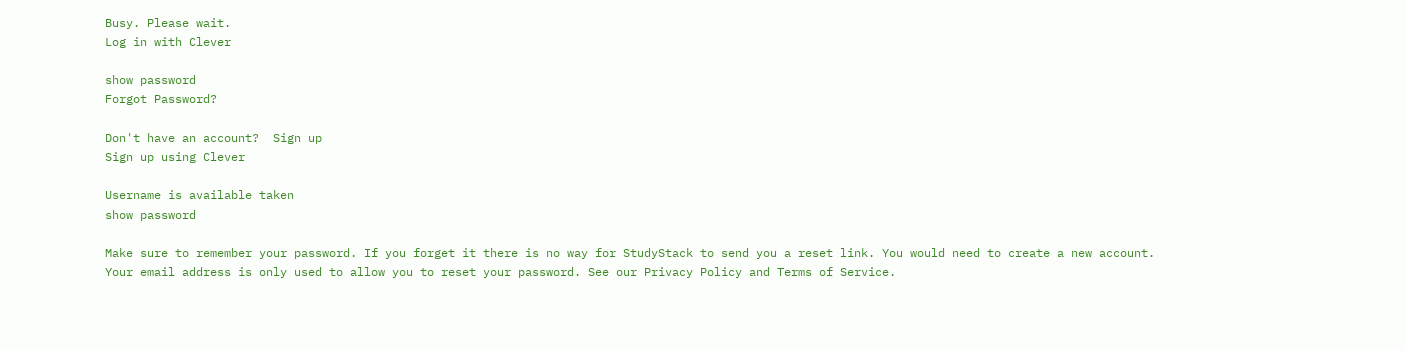Busy. Please wait.
Log in with Clever

show password
Forgot Password?

Don't have an account?  Sign up
Sign up using Clever

Username is available taken
show password

Make sure to remember your password. If you forget it there is no way for StudyStack to send you a reset link. You would need to create a new account.
Your email address is only used to allow you to reset your password. See our Privacy Policy and Terms of Service.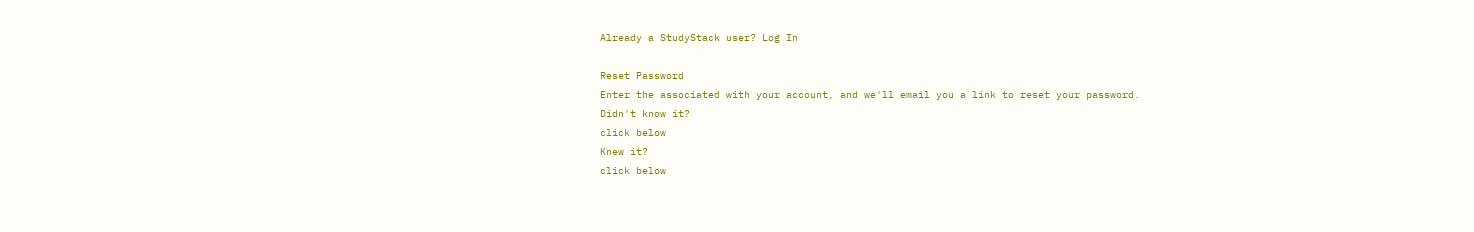Already a StudyStack user? Log In

Reset Password
Enter the associated with your account, and we'll email you a link to reset your password.
Didn't know it?
click below
Knew it?
click below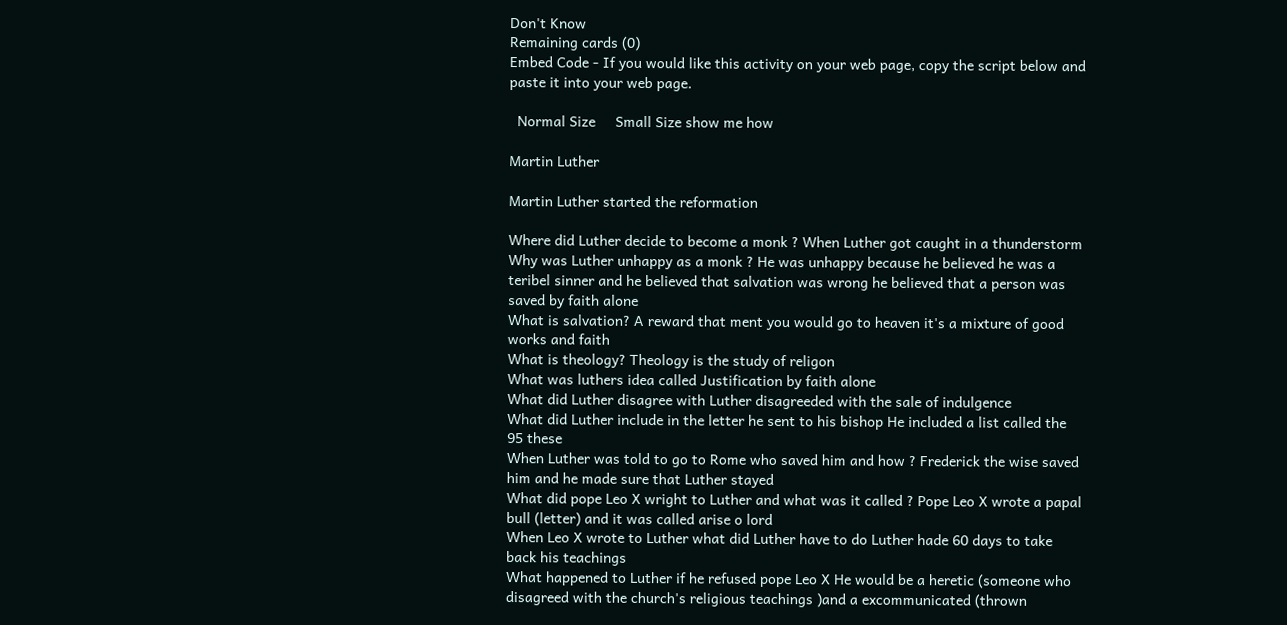Don't Know
Remaining cards (0)
Embed Code - If you would like this activity on your web page, copy the script below and paste it into your web page.

  Normal Size     Small Size show me how

Martin Luther

Martin Luther started the reformation

Where did Luther decide to become a monk ? When Luther got caught in a thunderstorm
Why was Luther unhappy as a monk ? He was unhappy because he believed he was a teribel sinner and he believed that salvation was wrong he believed that a person was saved by faith alone
What is salvation? A reward that ment you would go to heaven it's a mixture of good works and faith
What is theology? Theology is the study of religon
What was luthers idea called Justification by faith alone
What did Luther disagree with Luther disagreeded with the sale of indulgence
What did Luther include in the letter he sent to his bishop He included a list called the 95 these
When Luther was told to go to Rome who saved him and how ? Frederick the wise saved him and he made sure that Luther stayed
What did pope Leo X wright to Luther and what was it called ? Pope Leo X wrote a papal bull (letter) and it was called arise o lord
When Leo X wrote to Luther what did Luther have to do Luther hade 60 days to take back his teachings
What happened to Luther if he refused pope Leo X He would be a heretic (someone who disagreed with the church's religious teachings )and a excommunicated (thrown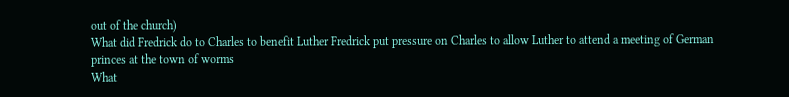out of the church)
What did Fredrick do to Charles to benefit Luther Fredrick put pressure on Charles to allow Luther to attend a meeting of German princes at the town of worms
What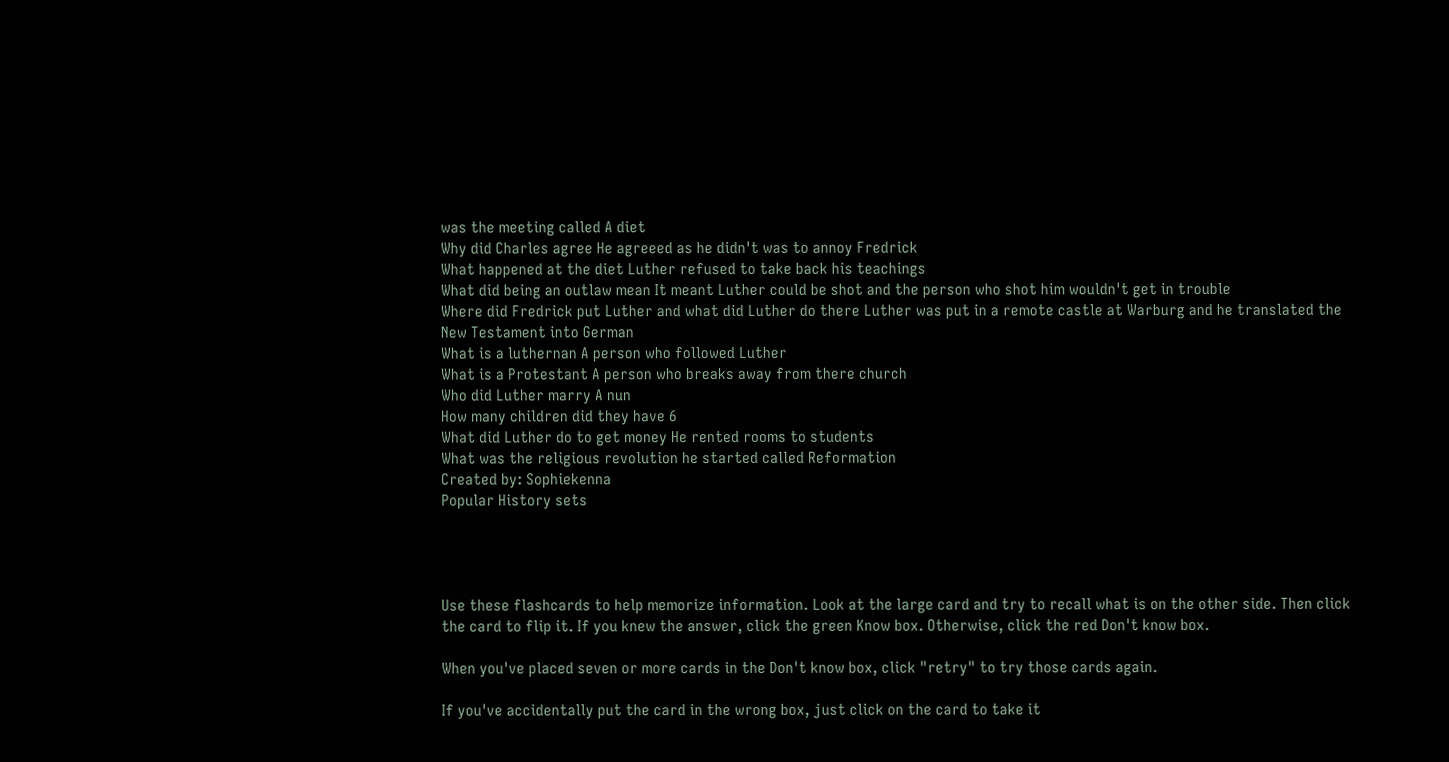was the meeting called A diet
Why did Charles agree He agreeed as he didn't was to annoy Fredrick
What happened at the diet Luther refused to take back his teachings
What did being an outlaw mean It meant Luther could be shot and the person who shot him wouldn't get in trouble
Where did Fredrick put Luther and what did Luther do there Luther was put in a remote castle at Warburg and he translated the New Testament into German
What is a luthernan A person who followed Luther
What is a Protestant A person who breaks away from there church
Who did Luther marry A nun
How many children did they have 6
What did Luther do to get money He rented rooms to students
What was the religious revolution he started called Reformation
Created by: Sophiekenna
Popular History sets




Use these flashcards to help memorize information. Look at the large card and try to recall what is on the other side. Then click the card to flip it. If you knew the answer, click the green Know box. Otherwise, click the red Don't know box.

When you've placed seven or more cards in the Don't know box, click "retry" to try those cards again.

If you've accidentally put the card in the wrong box, just click on the card to take it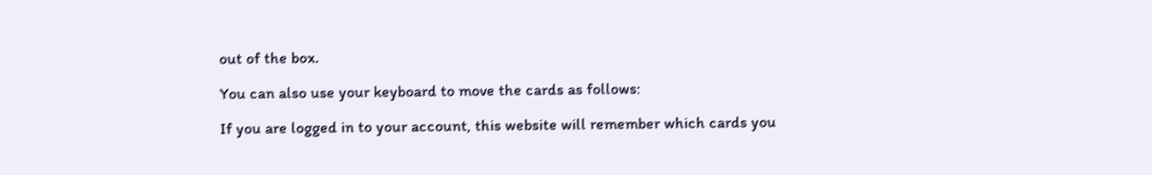out of the box.

You can also use your keyboard to move the cards as follows:

If you are logged in to your account, this website will remember which cards you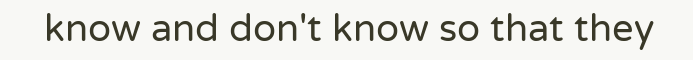know and don't know so that they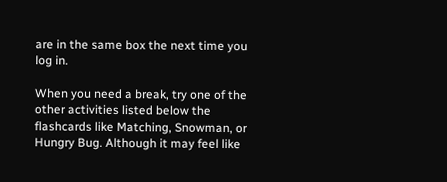are in the same box the next time you log in.

When you need a break, try one of the other activities listed below the flashcards like Matching, Snowman, or Hungry Bug. Although it may feel like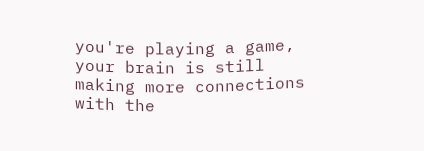you're playing a game, your brain is still making more connections with the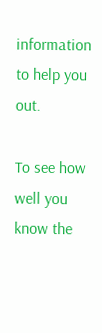information to help you out.

To see how well you know the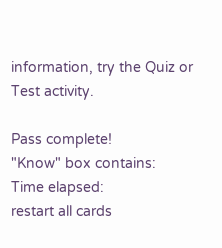information, try the Quiz or Test activity.

Pass complete!
"Know" box contains:
Time elapsed:
restart all cards